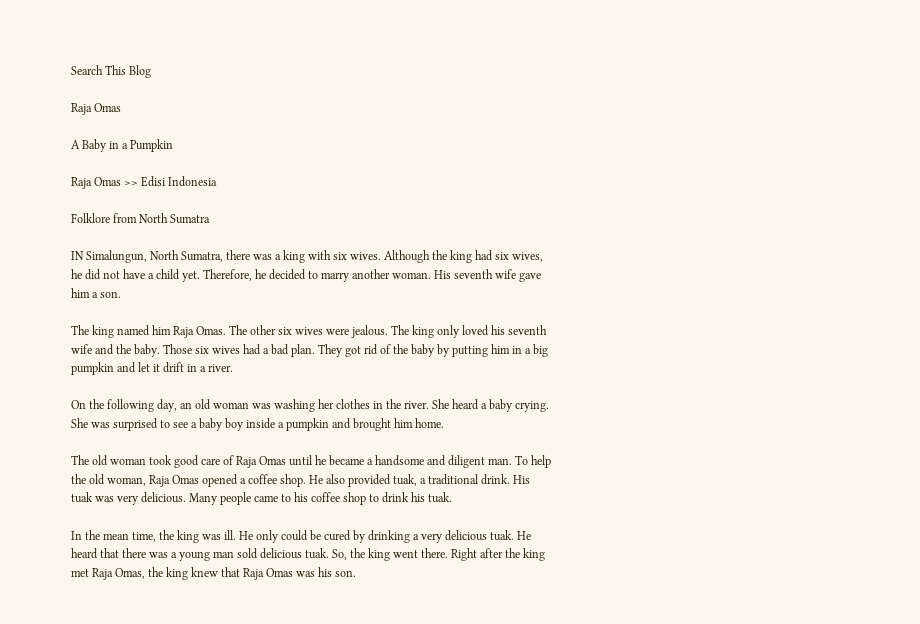Search This Blog

Raja Omas

A Baby in a Pumpkin

Raja Omas >> Edisi Indonesia

Folklore from North Sumatra

IN Simalungun, North Sumatra, there was a king with six wives. Although the king had six wives, he did not have a child yet. Therefore, he decided to marry another woman. His seventh wife gave him a son.

The king named him Raja Omas. The other six wives were jealous. The king only loved his seventh wife and the baby. Those six wives had a bad plan. They got rid of the baby by putting him in a big pumpkin and let it drift in a river.

On the following day, an old woman was washing her clothes in the river. She heard a baby crying. She was surprised to see a baby boy inside a pumpkin and brought him home.

The old woman took good care of Raja Omas until he became a handsome and diligent man. To help the old woman, Raja Omas opened a coffee shop. He also provided tuak, a traditional drink. His tuak was very delicious. Many people came to his coffee shop to drink his tuak.

In the mean time, the king was ill. He only could be cured by drinking a very delicious tuak. He heard that there was a young man sold delicious tuak. So, the king went there. Right after the king met Raja Omas, the king knew that Raja Omas was his son.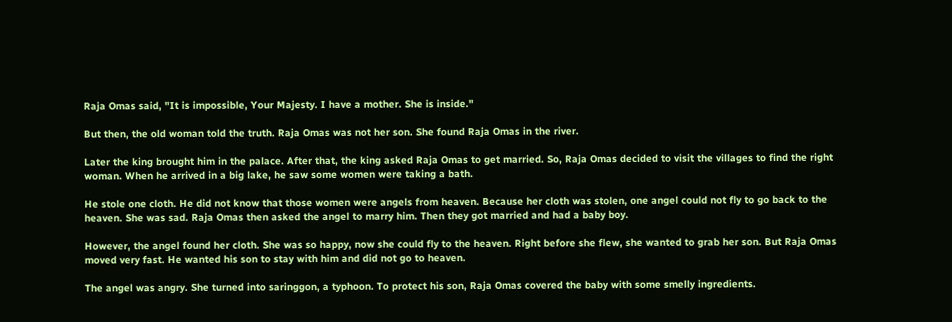Raja Omas said, "It is impossible, Your Majesty. I have a mother. She is inside."

But then, the old woman told the truth. Raja Omas was not her son. She found Raja Omas in the river.

Later the king brought him in the palace. After that, the king asked Raja Omas to get married. So, Raja Omas decided to visit the villages to find the right woman. When he arrived in a big lake, he saw some women were taking a bath.

He stole one cloth. He did not know that those women were angels from heaven. Because her cloth was stolen, one angel could not fly to go back to the heaven. She was sad. Raja Omas then asked the angel to marry him. Then they got married and had a baby boy.

However, the angel found her cloth. She was so happy, now she could fly to the heaven. Right before she flew, she wanted to grab her son. But Raja Omas moved very fast. He wanted his son to stay with him and did not go to heaven.

The angel was angry. She turned into saringgon, a typhoon. To protect his son, Raja Omas covered the baby with some smelly ingredients.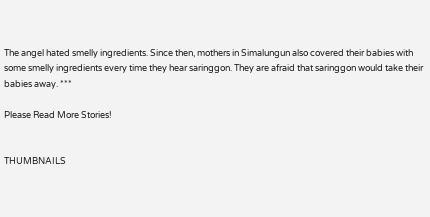The angel hated smelly ingredients. Since then, mothers in Simalungun also covered their babies with some smelly ingredients every time they hear saringgon. They are afraid that saringgon would take their babies away. ***

Please Read More Stories!


THUMBNAILS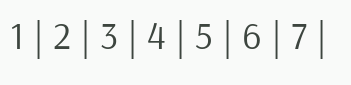1 | 2 | 3 | 4 | 5 | 6 | 7 |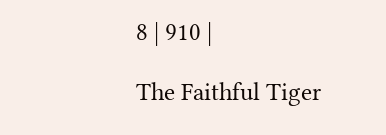8 | 910 |

The Faithful Tiger